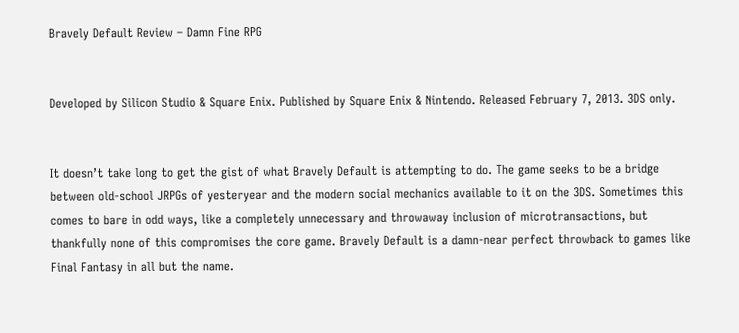Bravely Default Review – Damn Fine RPG


Developed by Silicon Studio & Square Enix. Published by Square Enix & Nintendo. Released February 7, 2013. 3DS only.


It doesn’t take long to get the gist of what Bravely Default is attempting to do. The game seeks to be a bridge between old-school JRPGs of yesteryear and the modern social mechanics available to it on the 3DS. Sometimes this comes to bare in odd ways, like a completely unnecessary and throwaway inclusion of microtransactions, but thankfully none of this compromises the core game. Bravely Default is a damn-near perfect throwback to games like Final Fantasy in all but the name.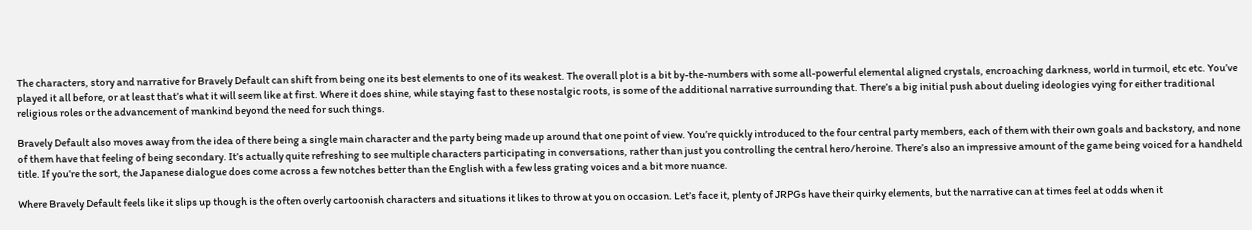The characters, story and narrative for Bravely Default can shift from being one its best elements to one of its weakest. The overall plot is a bit by-the-numbers with some all-powerful elemental aligned crystals, encroaching darkness, world in turmoil, etc etc. You’ve played it all before, or at least that’s what it will seem like at first. Where it does shine, while staying fast to these nostalgic roots, is some of the additional narrative surrounding that. There’s a big initial push about dueling ideologies vying for either traditional religious roles or the advancement of mankind beyond the need for such things.

Bravely Default also moves away from the idea of there being a single main character and the party being made up around that one point of view. You’re quickly introduced to the four central party members, each of them with their own goals and backstory, and none of them have that feeling of being secondary. It’s actually quite refreshing to see multiple characters participating in conversations, rather than just you controlling the central hero/heroine. There’s also an impressive amount of the game being voiced for a handheld title. If you’re the sort, the Japanese dialogue does come across a few notches better than the English with a few less grating voices and a bit more nuance.

Where Bravely Default feels like it slips up though is the often overly cartoonish characters and situations it likes to throw at you on occasion. Let’s face it, plenty of JRPGs have their quirky elements, but the narrative can at times feel at odds when it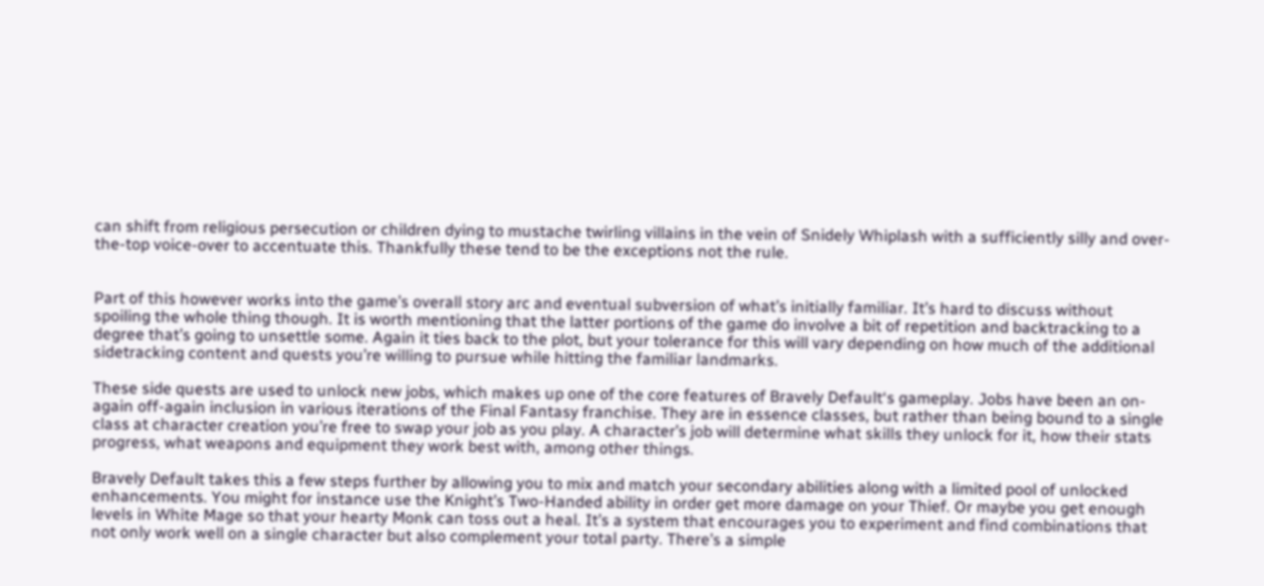can shift from religious persecution or children dying to mustache twirling villains in the vein of Snidely Whiplash with a sufficiently silly and over-the-top voice-over to accentuate this. Thankfully these tend to be the exceptions not the rule.


Part of this however works into the game’s overall story arc and eventual subversion of what’s initially familiar. It’s hard to discuss without spoiling the whole thing though. It is worth mentioning that the latter portions of the game do involve a bit of repetition and backtracking to a degree that’s going to unsettle some. Again it ties back to the plot, but your tolerance for this will vary depending on how much of the additional sidetracking content and quests you’re willing to pursue while hitting the familiar landmarks.

These side quests are used to unlock new jobs, which makes up one of the core features of Bravely Default‘s gameplay. Jobs have been an on-again off-again inclusion in various iterations of the Final Fantasy franchise. They are in essence classes, but rather than being bound to a single class at character creation you’re free to swap your job as you play. A character’s job will determine what skills they unlock for it, how their stats progress, what weapons and equipment they work best with, among other things.

Bravely Default takes this a few steps further by allowing you to mix and match your secondary abilities along with a limited pool of unlocked enhancements. You might for instance use the Knight’s Two-Handed ability in order get more damage on your Thief. Or maybe you get enough levels in White Mage so that your hearty Monk can toss out a heal. It’s a system that encourages you to experiment and find combinations that not only work well on a single character but also complement your total party. There’s a simple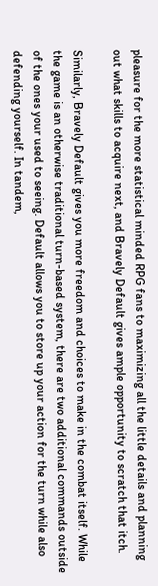pleasure for the more statistical minded RPG fans to maximizing all the little details and planning out what skills to acquire next, and Bravely Default gives ample opportunity to scratch that itch.

Similarly, Bravely Default gives you more freedom and choices to make in the combat itself. While the game is an otherwise traditional turn-based system, there are two additional commands outside of the ones your used to seeing. Default allows you to store up your action for the turn while also defending yourself. In tandem,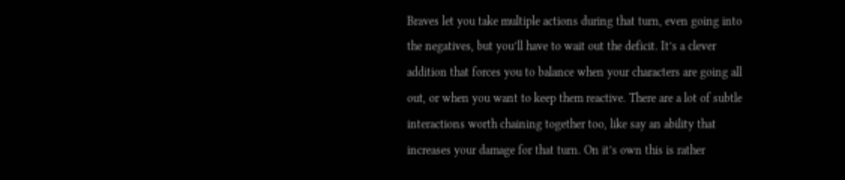Braves let you take multiple actions during that turn, even going into the negatives, but you’ll have to wait out the deficit. It’s a clever addition that forces you to balance when your characters are going all out, or when you want to keep them reactive. There are a lot of subtle interactions worth chaining together too, like say an ability that increases your damage for that turn. On it’s own this is rather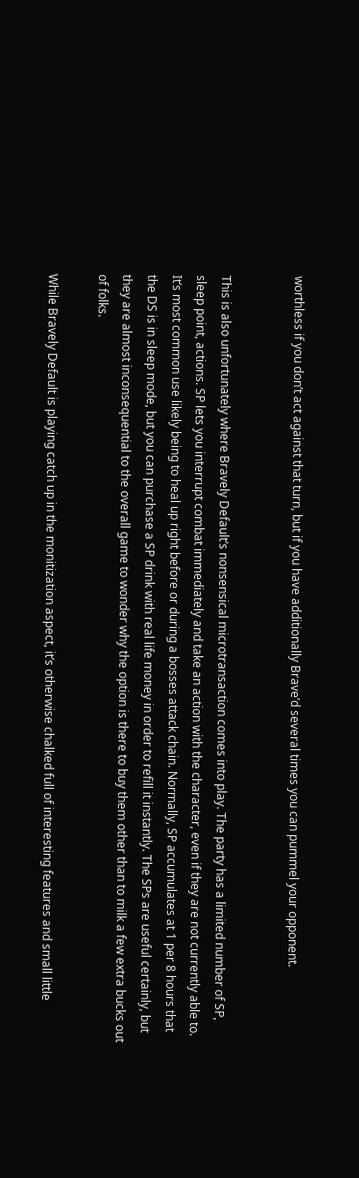worthless if you don’t act against that turn, but if you have additionally Brave’d several times you can pummel your opponent.


This is also unfortunately where Bravely Default‘s nonsensical microtransaction comes into play. The party has a limited number of SP, sleep point, actions. SP lets you interrupt combat immediately and take an action with the character, even if they are not currently able to. It’s most common use likely being to heal up right before or during a bosses attack chain. Normally, SP accumulates at 1 per 8 hours that the DS is in sleep mode, but you can purchase a SP drink with real life money in order to refill it instantly. The SPs are useful certainly, but they are almost inconsequential to the overall game to wonder why the option is there to buy them other than to milk a few extra bucks out of folks.

While Bravely Default is playing catch up in the monitization aspect, it’s otherwise chalked full of interesting features and small little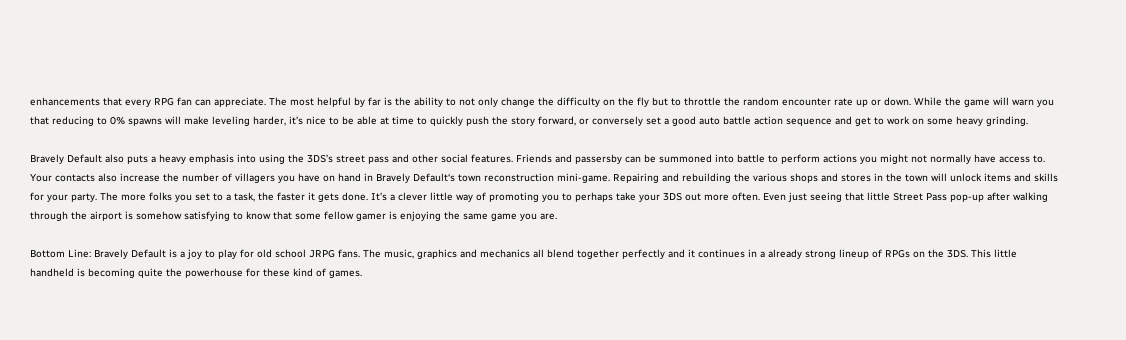enhancements that every RPG fan can appreciate. The most helpful by far is the ability to not only change the difficulty on the fly but to throttle the random encounter rate up or down. While the game will warn you that reducing to 0% spawns will make leveling harder, it’s nice to be able at time to quickly push the story forward, or conversely set a good auto battle action sequence and get to work on some heavy grinding.

Bravely Default also puts a heavy emphasis into using the 3DS’s street pass and other social features. Friends and passersby can be summoned into battle to perform actions you might not normally have access to. Your contacts also increase the number of villagers you have on hand in Bravely Default‘s town reconstruction mini-game. Repairing and rebuilding the various shops and stores in the town will unlock items and skills for your party. The more folks you set to a task, the faster it gets done. It’s a clever little way of promoting you to perhaps take your 3DS out more often. Even just seeing that little Street Pass pop-up after walking through the airport is somehow satisfying to know that some fellow gamer is enjoying the same game you are.

Bottom Line: Bravely Default is a joy to play for old school JRPG fans. The music, graphics and mechanics all blend together perfectly and it continues in a already strong lineup of RPGs on the 3DS. This little handheld is becoming quite the powerhouse for these kind of games.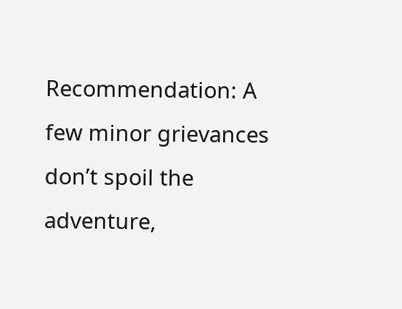Recommendation: A few minor grievances don’t spoil the adventure,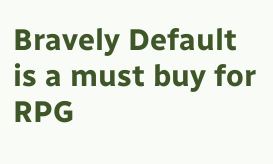Bravely Default is a must buy for RPG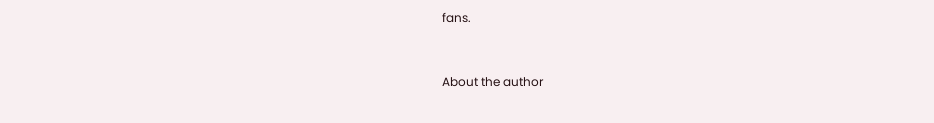fans.


About the author